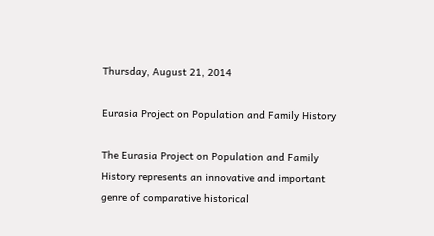Thursday, August 21, 2014

Eurasia Project on Population and Family History

The Eurasia Project on Population and Family History represents an innovative and important genre of comparative historical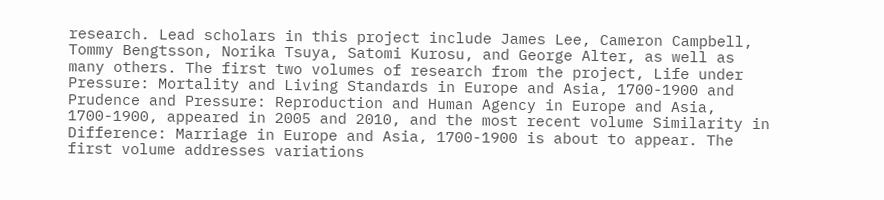research. Lead scholars in this project include James Lee, Cameron Campbell, Tommy Bengtsson, Norika Tsuya, Satomi Kurosu, and George Alter, as well as many others. The first two volumes of research from the project, Life under Pressure: Mortality and Living Standards in Europe and Asia, 1700-1900 and Prudence and Pressure: Reproduction and Human Agency in Europe and Asia, 1700-1900, appeared in 2005 and 2010, and the most recent volume Similarity in Difference: Marriage in Europe and Asia, 1700-1900 is about to appear. The first volume addresses variations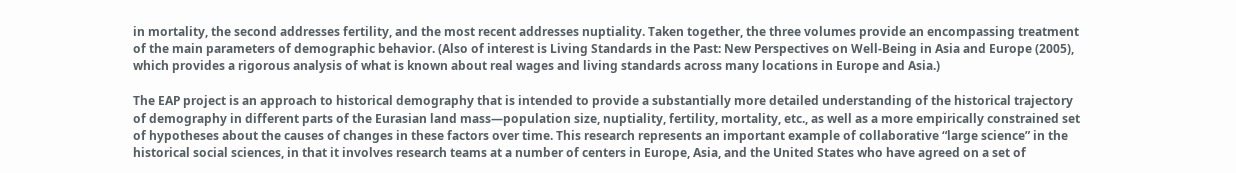in mortality, the second addresses fertility, and the most recent addresses nuptiality. Taken together, the three volumes provide an encompassing treatment of the main parameters of demographic behavior. (Also of interest is Living Standards in the Past: New Perspectives on Well-Being in Asia and Europe (2005), which provides a rigorous analysis of what is known about real wages and living standards across many locations in Europe and Asia.)

The EAP project is an approach to historical demography that is intended to provide a substantially more detailed understanding of the historical trajectory of demography in different parts of the Eurasian land mass—population size, nuptiality, fertility, mortality, etc., as well as a more empirically constrained set of hypotheses about the causes of changes in these factors over time. This research represents an important example of collaborative “large science” in the historical social sciences, in that it involves research teams at a number of centers in Europe, Asia, and the United States who have agreed on a set of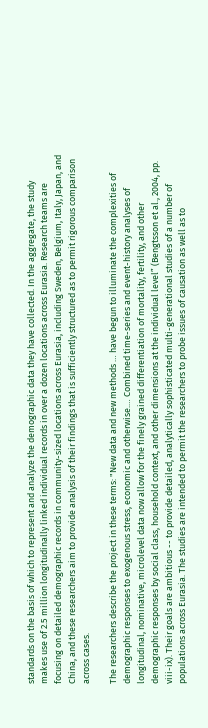standards on the basis of which to represent and analyze the demographic data they have collected. In the aggregate, the study makes use of 2.5 million longitudinally linked individual records in over a dozen locations across Eurasia. Research teams are focusing on detailed demographic records in community-sized locations across Eurasia, including Sweden, Belgium, Italy, Japan, and China, and these researchers aim to provide analysis of their findings that is sufficiently structured as to permit rigorous comparison across cases.

The researchers describe the project in these terms: "New data and new methods … have begun to illuminate the complexities of demographic responses to exogenous stress, economic and otherwise.… Combined time-series and event-history analyses of longitudinal, nominative, microlevel data now allow for the finely grained differentiation of mortality, fertility, and other demographic responses by social class, household context, and other dimensions at the individual level” (Bengtsson et al., 2004, pp. viii-ix). Their goals are ambitious -- to provide detailed, analytically sophisticated multi-generational studies of a number of populations across Eurasia. The studies are intended to permit the researchers to probe issues of causation as well as to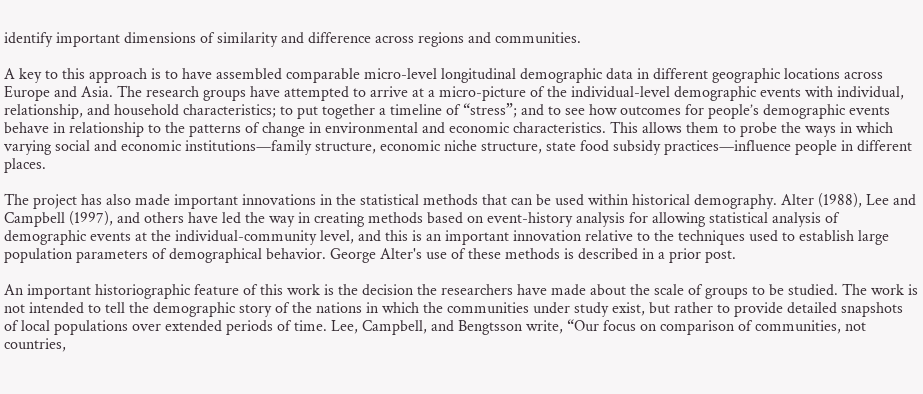identify important dimensions of similarity and difference across regions and communities.

A key to this approach is to have assembled comparable micro-level longitudinal demographic data in different geographic locations across Europe and Asia. The research groups have attempted to arrive at a micro-picture of the individual-level demographic events with individual, relationship, and household characteristics; to put together a timeline of “stress”; and to see how outcomes for people’s demographic events behave in relationship to the patterns of change in environmental and economic characteristics. This allows them to probe the ways in which varying social and economic institutions—family structure, economic niche structure, state food subsidy practices—influence people in different places.

The project has also made important innovations in the statistical methods that can be used within historical demography. Alter (1988), Lee and Campbell (1997), and others have led the way in creating methods based on event-history analysis for allowing statistical analysis of demographic events at the individual-community level, and this is an important innovation relative to the techniques used to establish large population parameters of demographical behavior. George Alter's use of these methods is described in a prior post.

An important historiographic feature of this work is the decision the researchers have made about the scale of groups to be studied. The work is not intended to tell the demographic story of the nations in which the communities under study exist, but rather to provide detailed snapshots of local populations over extended periods of time. Lee, Campbell, and Bengtsson write, “Our focus on comparison of communities, not countries,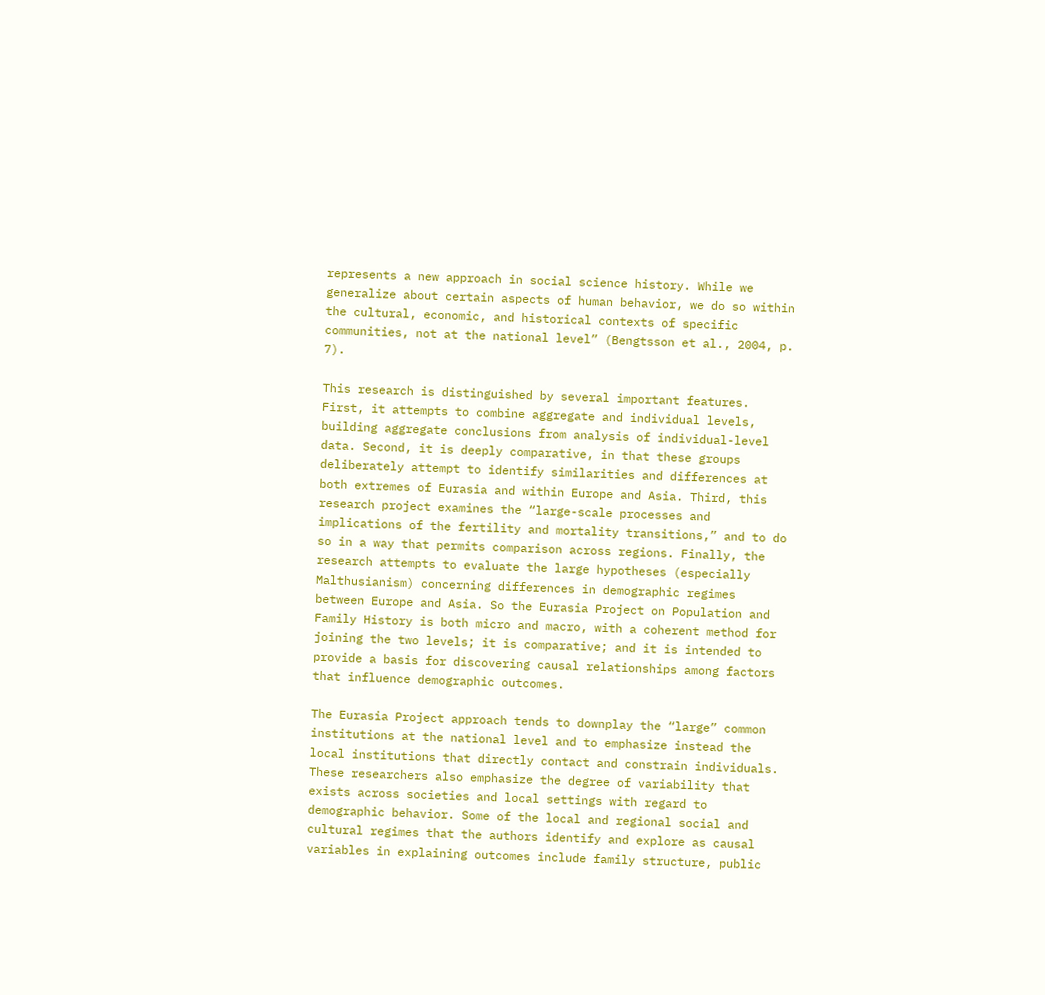represents a new approach in social science history. While we generalize about certain aspects of human behavior, we do so within the cultural, economic, and historical contexts of specific communities, not at the national level” (Bengtsson et al., 2004, p. 7).

This research is distinguished by several important features. First, it attempts to combine aggregate and individual levels, building aggregate conclusions from analysis of individual-level data. Second, it is deeply comparative, in that these groups deliberately attempt to identify similarities and differences at both extremes of Eurasia and within Europe and Asia. Third, this research project examines the “large-scale processes and implications of the fertility and mortality transitions,” and to do so in a way that permits comparison across regions. Finally, the research attempts to evaluate the large hypotheses (especially Malthusianism) concerning differences in demographic regimes between Europe and Asia. So the Eurasia Project on Population and Family History is both micro and macro, with a coherent method for joining the two levels; it is comparative; and it is intended to provide a basis for discovering causal relationships among factors that influence demographic outcomes.

The Eurasia Project approach tends to downplay the “large” common institutions at the national level and to emphasize instead the local institutions that directly contact and constrain individuals. These researchers also emphasize the degree of variability that exists across societies and local settings with regard to demographic behavior. Some of the local and regional social and cultural regimes that the authors identify and explore as causal variables in explaining outcomes include family structure, public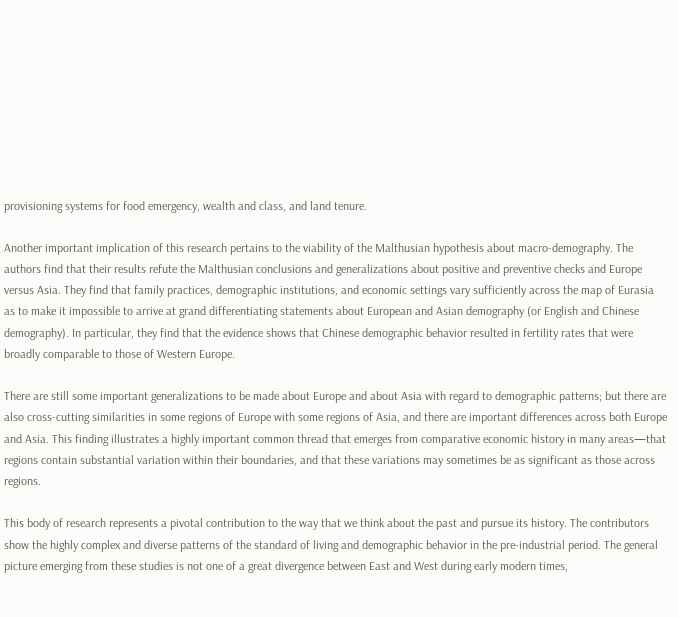provisioning systems for food emergency, wealth and class, and land tenure.

Another important implication of this research pertains to the viability of the Malthusian hypothesis about macro-demography. The authors find that their results refute the Malthusian conclusions and generalizations about positive and preventive checks and Europe versus Asia. They find that family practices, demographic institutions, and economic settings vary sufficiently across the map of Eurasia as to make it impossible to arrive at grand differentiating statements about European and Asian demography (or English and Chinese demography). In particular, they find that the evidence shows that Chinese demographic behavior resulted in fertility rates that were broadly comparable to those of Western Europe.

There are still some important generalizations to be made about Europe and about Asia with regard to demographic patterns; but there are also cross-cutting similarities in some regions of Europe with some regions of Asia, and there are important differences across both Europe and Asia. This finding illustrates a highly important common thread that emerges from comparative economic history in many areas—that regions contain substantial variation within their boundaries, and that these variations may sometimes be as significant as those across regions.

This body of research represents a pivotal contribution to the way that we think about the past and pursue its history. The contributors show the highly complex and diverse patterns of the standard of living and demographic behavior in the pre-industrial period. The general picture emerging from these studies is not one of a great divergence between East and West during early modern times,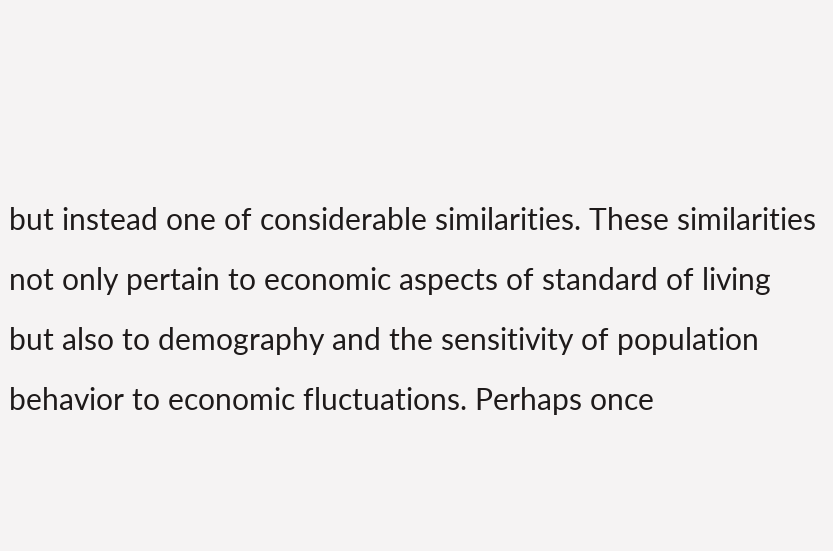but instead one of considerable similarities. These similarities not only pertain to economic aspects of standard of living but also to demography and the sensitivity of population behavior to economic fluctuations. Perhaps once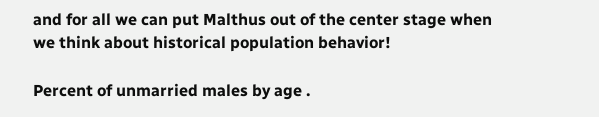and for all we can put Malthus out of the center stage when we think about historical population behavior!

Percent of unmarried males by age .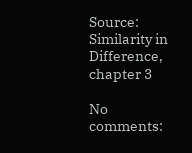Source: Similarity in Difference, chapter 3

No comments: